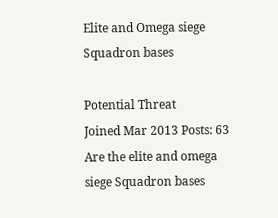Elite and Omega siege Squadron bases

Potential Threat
Joined Mar 2013 Posts: 63
Are the elite and omega siege Squadron bases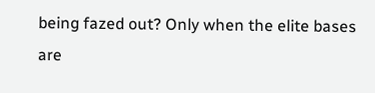being fazed out? Only when the elite bases are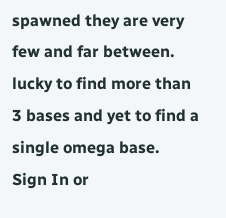spawned they are very few and far between. lucky to find more than 3 bases and yet to find a single omega base.
Sign In or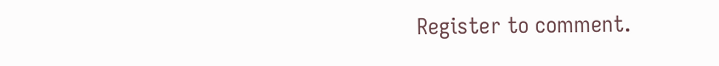Register to comment.